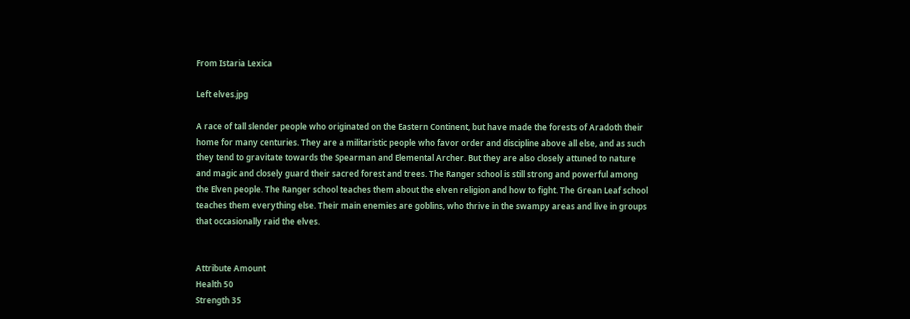From Istaria Lexica

Left elves.jpg

A race of tall slender people who originated on the Eastern Continent, but have made the forests of Aradoth their home for many centuries. They are a militaristic people who favor order and discipline above all else, and as such they tend to gravitate towards the Spearman and Elemental Archer. But they are also closely attuned to nature and magic and closely guard their sacred forest and trees. The Ranger school is still strong and powerful among the Elven people. The Ranger school teaches them about the elven religion and how to fight. The Grean Leaf school teaches them everything else. Their main enemies are goblins, who thrive in the swampy areas and live in groups that occasionally raid the elves.


Attribute Amount
Health 50
Strength 35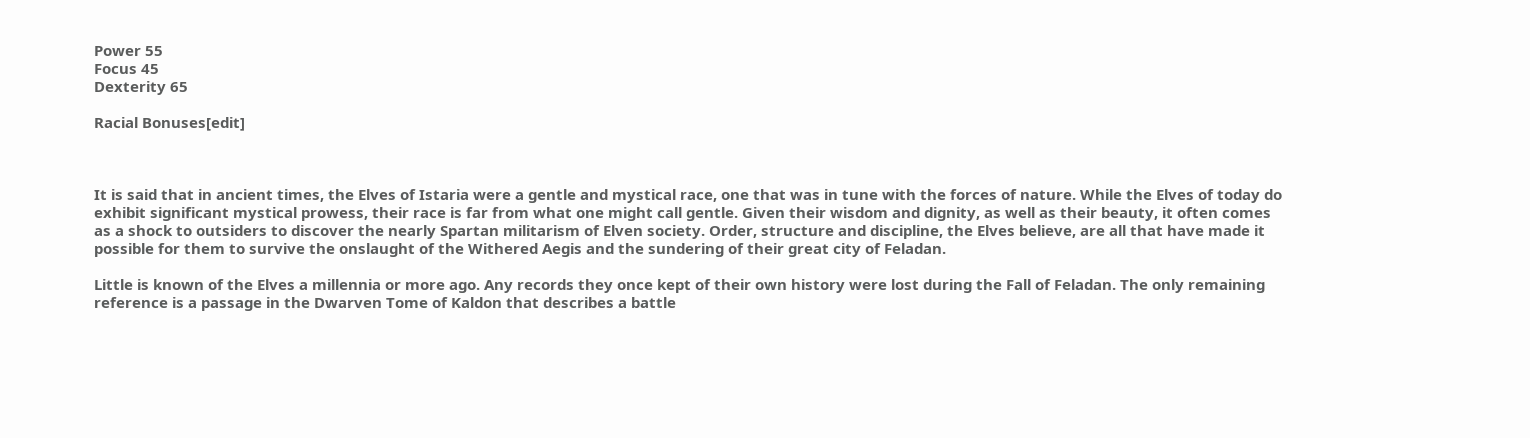Power 55
Focus 45
Dexterity 65

Racial Bonuses[edit]



It is said that in ancient times, the Elves of Istaria were a gentle and mystical race, one that was in tune with the forces of nature. While the Elves of today do exhibit significant mystical prowess, their race is far from what one might call gentle. Given their wisdom and dignity, as well as their beauty, it often comes as a shock to outsiders to discover the nearly Spartan militarism of Elven society. Order, structure and discipline, the Elves believe, are all that have made it possible for them to survive the onslaught of the Withered Aegis and the sundering of their great city of Feladan.

Little is known of the Elves a millennia or more ago. Any records they once kept of their own history were lost during the Fall of Feladan. The only remaining reference is a passage in the Dwarven Tome of Kaldon that describes a battle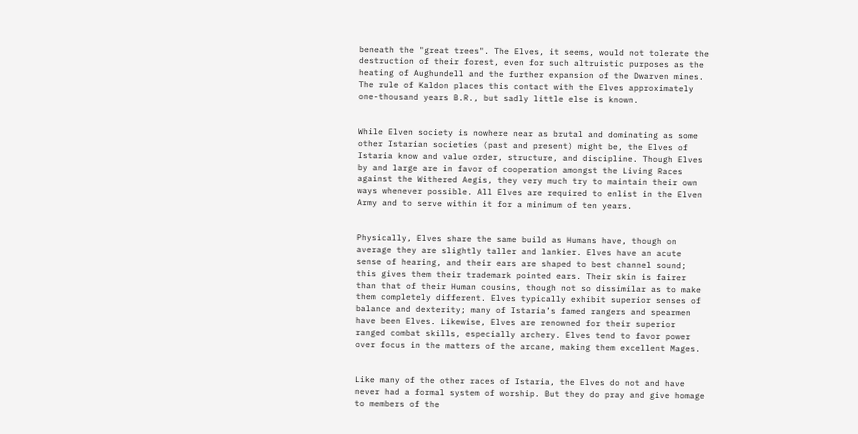beneath the "great trees". The Elves, it seems, would not tolerate the destruction of their forest, even for such altruistic purposes as the heating of Aughundell and the further expansion of the Dwarven mines. The rule of Kaldon places this contact with the Elves approximately one-thousand years B.R., but sadly little else is known.


While Elven society is nowhere near as brutal and dominating as some other Istarian societies (past and present) might be, the Elves of Istaria know and value order, structure, and discipline. Though Elves by and large are in favor of cooperation amongst the Living Races against the Withered Aegis, they very much try to maintain their own ways whenever possible. All Elves are required to enlist in the Elven Army and to serve within it for a minimum of ten years.


Physically, Elves share the same build as Humans have, though on average they are slightly taller and lankier. Elves have an acute sense of hearing, and their ears are shaped to best channel sound; this gives them their trademark pointed ears. Their skin is fairer than that of their Human cousins, though not so dissimilar as to make them completely different. Elves typically exhibit superior senses of balance and dexterity; many of Istaria’s famed rangers and spearmen have been Elves. Likewise, Elves are renowned for their superior ranged combat skills, especially archery. Elves tend to favor power over focus in the matters of the arcane, making them excellent Mages.


Like many of the other races of Istaria, the Elves do not and have never had a formal system of worship. But they do pray and give homage to members of the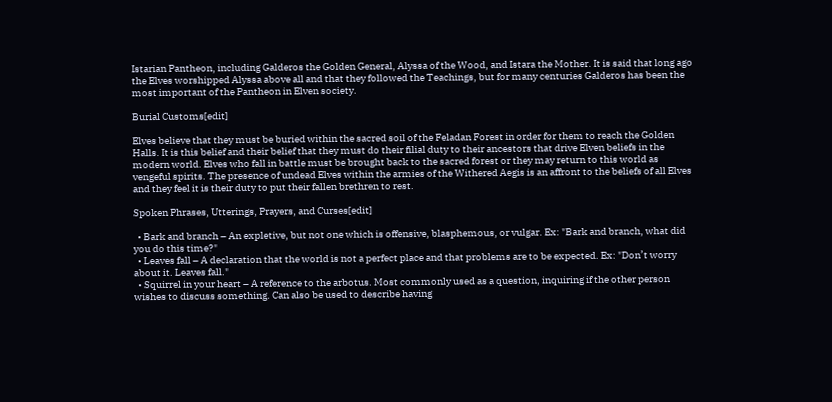Istarian Pantheon, including Galderos the Golden General, Alyssa of the Wood, and Istara the Mother. It is said that long ago the Elves worshipped Alyssa above all and that they followed the Teachings, but for many centuries Galderos has been the most important of the Pantheon in Elven society.

Burial Customs[edit]

Elves believe that they must be buried within the sacred soil of the Feladan Forest in order for them to reach the Golden Halls. It is this belief and their belief that they must do their filial duty to their ancestors that drive Elven beliefs in the modern world. Elves who fall in battle must be brought back to the sacred forest or they may return to this world as vengeful spirits. The presence of undead Elves within the armies of the Withered Aegis is an affront to the beliefs of all Elves and they feel it is their duty to put their fallen brethren to rest.

Spoken Phrases, Utterings, Prayers, and Curses[edit]

  • Bark and branch – An expletive, but not one which is offensive, blasphemous, or vulgar. Ex: "Bark and branch, what did you do this time?"
  • Leaves fall – A declaration that the world is not a perfect place and that problems are to be expected. Ex: "Don’t worry about it. Leaves fall."
  • Squirrel in your heart – A reference to the arbotus. Most commonly used as a question, inquiring if the other person wishes to discuss something. Can also be used to describe having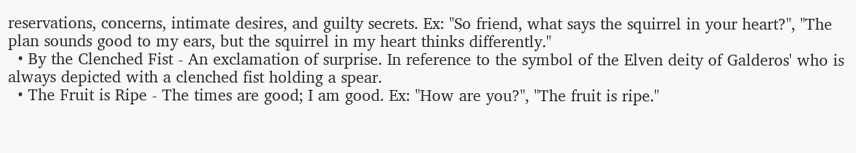reservations, concerns, intimate desires, and guilty secrets. Ex: "So friend, what says the squirrel in your heart?", "The plan sounds good to my ears, but the squirrel in my heart thinks differently."
  • By the Clenched Fist - An exclamation of surprise. In reference to the symbol of the Elven deity of Galderos' who is always depicted with a clenched fist holding a spear.
  • The Fruit is Ripe - The times are good; I am good. Ex: "How are you?", "The fruit is ripe."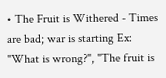• The Fruit is Withered - Times are bad; war is starting Ex: "What is wrong?", "The fruit is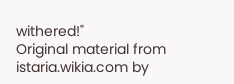withered!"
Original material from istaria.wikia.com by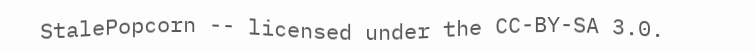StalePopcorn -- licensed under the CC-BY-SA 3.0.